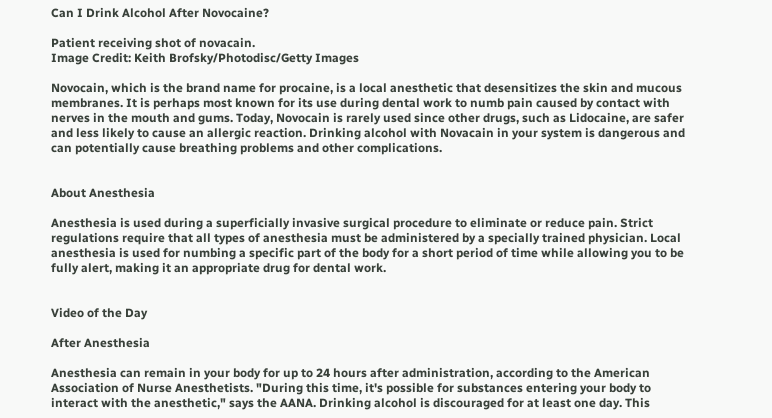Can I Drink Alcohol After Novocaine?

Patient receiving shot of novacain.
Image Credit: Keith Brofsky/Photodisc/Getty Images

Novocain, which is the brand name for procaine, is a local anesthetic that desensitizes the skin and mucous membranes. It is perhaps most known for its use during dental work to numb pain caused by contact with nerves in the mouth and gums. Today, Novocain is rarely used since other drugs, such as Lidocaine, are safer and less likely to cause an allergic reaction. Drinking alcohol with Novacain in your system is dangerous and can potentially cause breathing problems and other complications.


About Anesthesia

Anesthesia is used during a superficially invasive surgical procedure to eliminate or reduce pain. Strict regulations require that all types of anesthesia must be administered by a specially trained physician. Local anesthesia is used for numbing a specific part of the body for a short period of time while allowing you to be fully alert, making it an appropriate drug for dental work.


Video of the Day

After Anesthesia

Anesthesia can remain in your body for up to 24 hours after administration, according to the American Association of Nurse Anesthetists. "During this time, it's possible for substances entering your body to interact with the anesthetic," says the AANA. Drinking alcohol is discouraged for at least one day. This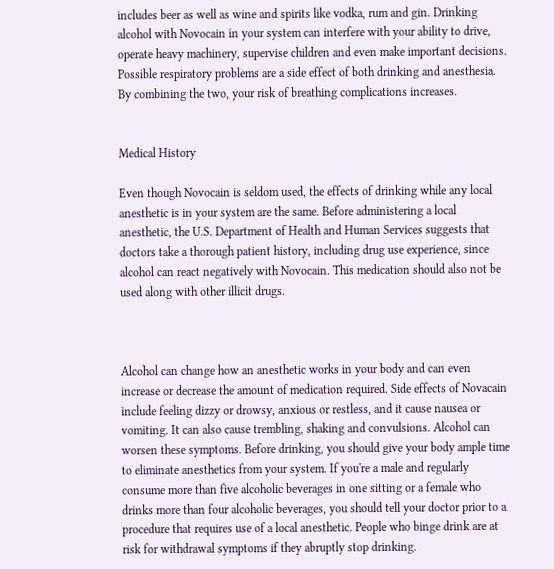includes beer as well as wine and spirits like vodka, rum and gin. Drinking alcohol with Novocain in your system can interfere with your ability to drive, operate heavy machinery, supervise children and even make important decisions. Possible respiratory problems are a side effect of both drinking and anesthesia. By combining the two, your risk of breathing complications increases.


Medical History

Even though Novocain is seldom used, the effects of drinking while any local anesthetic is in your system are the same. Before administering a local anesthetic, the U.S. Department of Health and Human Services suggests that doctors take a thorough patient history, including drug use experience, since alcohol can react negatively with Novocain. This medication should also not be used along with other illicit drugs.



Alcohol can change how an anesthetic works in your body and can even increase or decrease the amount of medication required. Side effects of Novacain include feeling dizzy or drowsy, anxious or restless, and it cause nausea or vomiting. It can also cause trembling, shaking and convulsions. Alcohol can worsen these symptoms. Before drinking, you should give your body ample time to eliminate anesthetics from your system. If you're a male and regularly consume more than five alcoholic beverages in one sitting or a female who drinks more than four alcoholic beverages, you should tell your doctor prior to a procedure that requires use of a local anesthetic. People who binge drink are at risk for withdrawal symptoms if they abruptly stop drinking.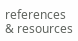references & resources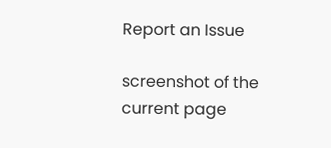Report an Issue

screenshot of the current page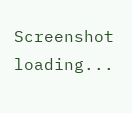Screenshot loading...